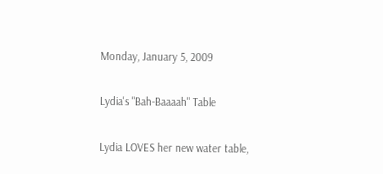Monday, January 5, 2009

Lydia's "Bah-Baaaah" Table

Lydia LOVES her new water table,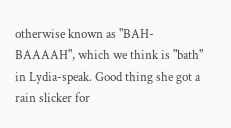otherwise known as "BAH-BAAAAH", which we think is "bath" in Lydia-speak. Good thing she got a rain slicker for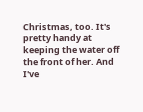Christmas, too. It's pretty handy at keeping the water off the front of her. And I've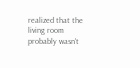realized that the living room probably wasn't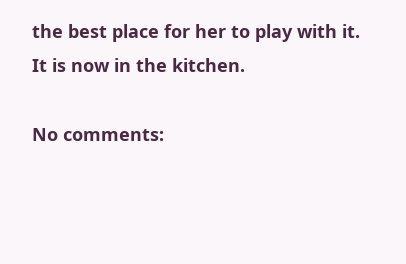the best place for her to play with it. It is now in the kitchen.

No comments: